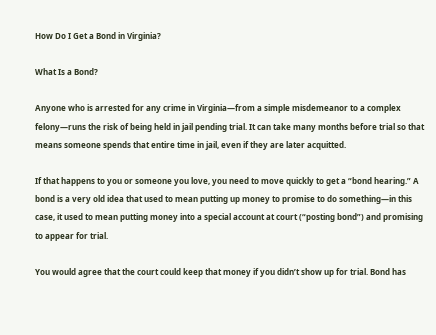How Do I Get a Bond in Virginia?

What Is a Bond?

Anyone who is arrested for any crime in Virginia—from a simple misdemeanor to a complex felony—runs the risk of being held in jail pending trial. It can take many months before trial so that means someone spends that entire time in jail, even if they are later acquitted.

If that happens to you or someone you love, you need to move quickly to get a “bond hearing.” A bond is a very old idea that used to mean putting up money to promise to do something—in this case, it used to mean putting money into a special account at court (“posting bond”) and promising to appear for trial.

You would agree that the court could keep that money if you didn’t show up for trial. Bond has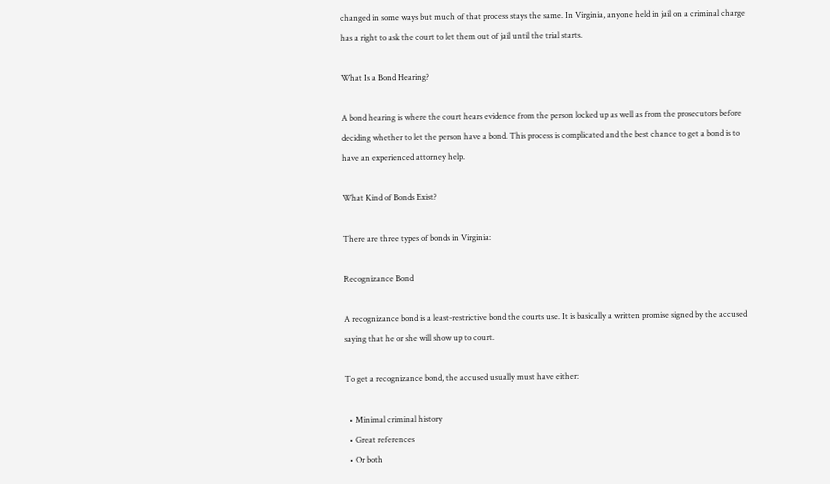changed in some ways but much of that process stays the same. In Virginia, anyone held in jail on a criminal charge has a right to ask the court to let them out of jail until the trial starts.

What Is a Bond Hearing?

A bond hearing is where the court hears evidence from the person locked up as well as from the prosecutors before deciding whether to let the person have a bond. This process is complicated and the best chance to get a bond is to have an experienced attorney help.

What Kind of Bonds Exist?

There are three types of bonds in Virginia:

Recognizance Bond

A recognizance bond is a least-restrictive bond the courts use. It is basically a written promise signed by the accused saying that he or she will show up to court.

To get a recognizance bond, the accused usually must have either:

  • Minimal criminal history
  • Great references
  • Or both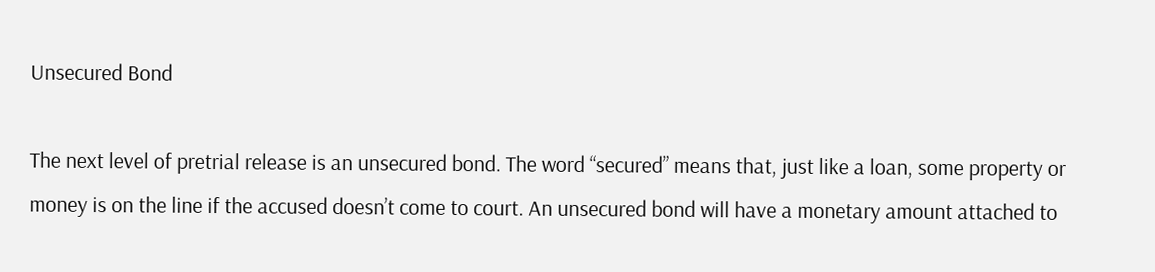Unsecured Bond

The next level of pretrial release is an unsecured bond. The word “secured” means that, just like a loan, some property or money is on the line if the accused doesn’t come to court. An unsecured bond will have a monetary amount attached to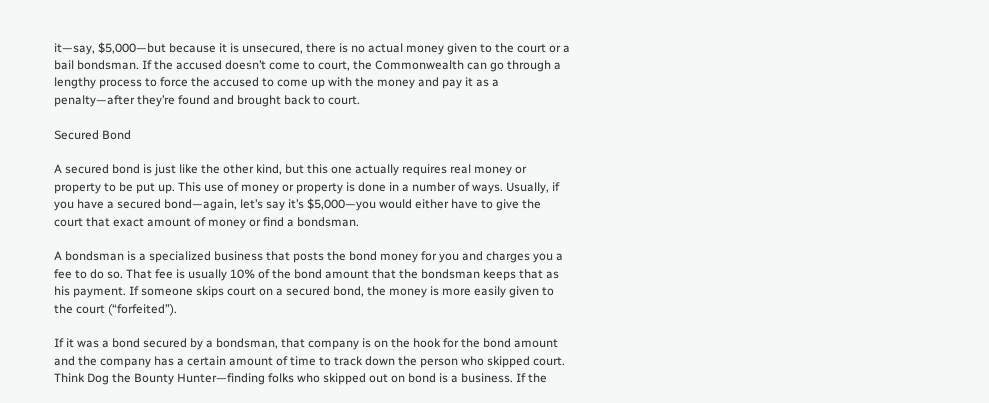it—say, $5,000—but because it is unsecured, there is no actual money given to the court or a bail bondsman. If the accused doesn’t come to court, the Commonwealth can go through a lengthy process to force the accused to come up with the money and pay it as a penalty—after they’re found and brought back to court.

Secured Bond

A secured bond is just like the other kind, but this one actually requires real money or property to be put up. This use of money or property is done in a number of ways. Usually, if you have a secured bond—again, let’s say it’s $5,000—you would either have to give the court that exact amount of money or find a bondsman.

A bondsman is a specialized business that posts the bond money for you and charges you a fee to do so. That fee is usually 10% of the bond amount that the bondsman keeps that as his payment. If someone skips court on a secured bond, the money is more easily given to the court (“forfeited”).

If it was a bond secured by a bondsman, that company is on the hook for the bond amount and the company has a certain amount of time to track down the person who skipped court. Think Dog the Bounty Hunter—finding folks who skipped out on bond is a business. If the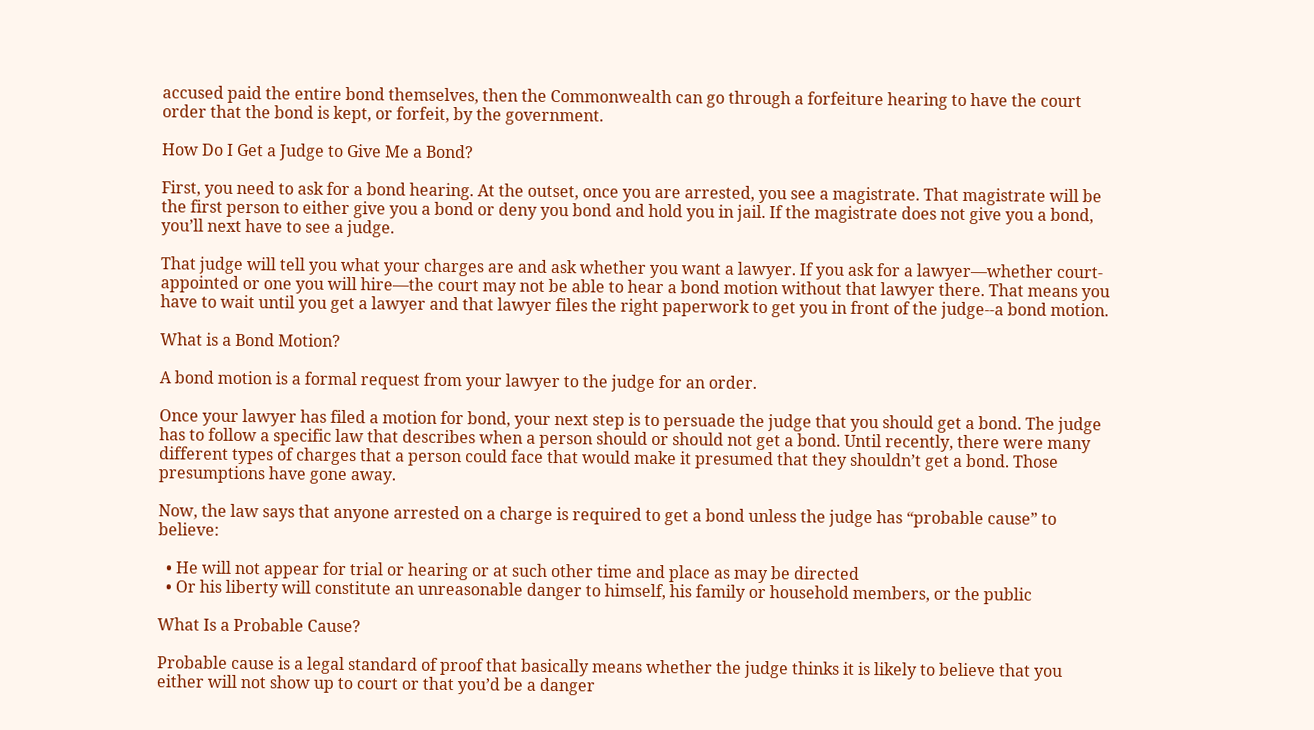accused paid the entire bond themselves, then the Commonwealth can go through a forfeiture hearing to have the court order that the bond is kept, or forfeit, by the government.

How Do I Get a Judge to Give Me a Bond?

First, you need to ask for a bond hearing. At the outset, once you are arrested, you see a magistrate. That magistrate will be the first person to either give you a bond or deny you bond and hold you in jail. If the magistrate does not give you a bond, you’ll next have to see a judge.

That judge will tell you what your charges are and ask whether you want a lawyer. If you ask for a lawyer—whether court-appointed or one you will hire—the court may not be able to hear a bond motion without that lawyer there. That means you have to wait until you get a lawyer and that lawyer files the right paperwork to get you in front of the judge--a bond motion.

What is a Bond Motion?

A bond motion is a formal request from your lawyer to the judge for an order.

Once your lawyer has filed a motion for bond, your next step is to persuade the judge that you should get a bond. The judge has to follow a specific law that describes when a person should or should not get a bond. Until recently, there were many different types of charges that a person could face that would make it presumed that they shouldn’t get a bond. Those presumptions have gone away.

Now, the law says that anyone arrested on a charge is required to get a bond unless the judge has “probable cause” to believe:

  • He will not appear for trial or hearing or at such other time and place as may be directed
  • Or his liberty will constitute an unreasonable danger to himself, his family or household members, or the public

What Is a Probable Cause?

Probable cause is a legal standard of proof that basically means whether the judge thinks it is likely to believe that you either will not show up to court or that you’d be a danger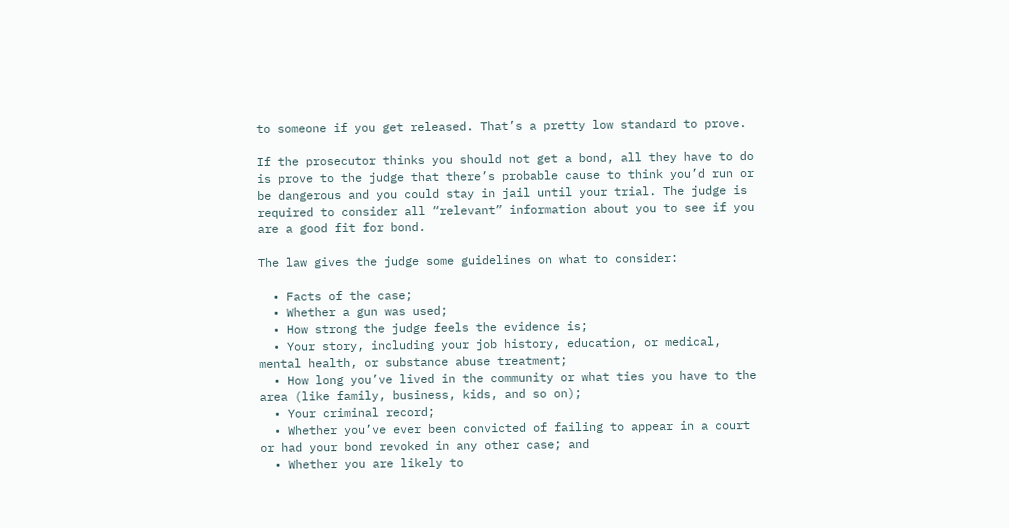to someone if you get released. That’s a pretty low standard to prove.

If the prosecutor thinks you should not get a bond, all they have to do is prove to the judge that there’s probable cause to think you’d run or be dangerous and you could stay in jail until your trial. The judge is required to consider all “relevant” information about you to see if you are a good fit for bond.

The law gives the judge some guidelines on what to consider:

  • Facts of the case;
  • Whether a gun was used;
  • How strong the judge feels the evidence is;
  • Your story, including your job history, education, or medical, mental health, or substance abuse treatment;
  • How long you’ve lived in the community or what ties you have to the area (like family, business, kids, and so on);
  • Your criminal record;
  • Whether you’ve ever been convicted of failing to appear in a court or had your bond revoked in any other case; and
  • Whether you are likely to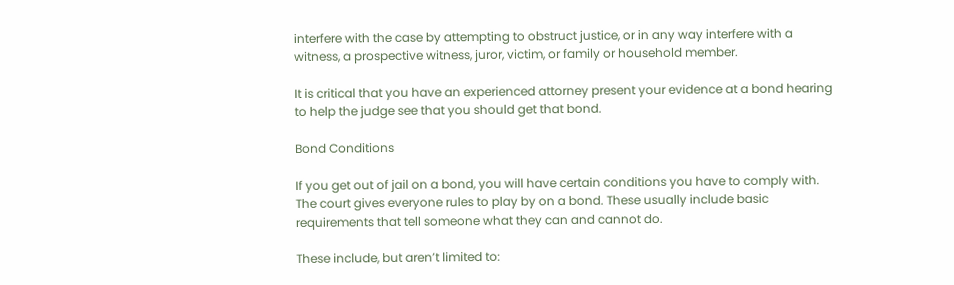interfere with the case by attempting to obstruct justice, or in any way interfere with a witness, a prospective witness, juror, victim, or family or household member.

It is critical that you have an experienced attorney present your evidence at a bond hearing to help the judge see that you should get that bond.

Bond Conditions

If you get out of jail on a bond, you will have certain conditions you have to comply with. The court gives everyone rules to play by on a bond. These usually include basic requirements that tell someone what they can and cannot do.

These include, but aren’t limited to: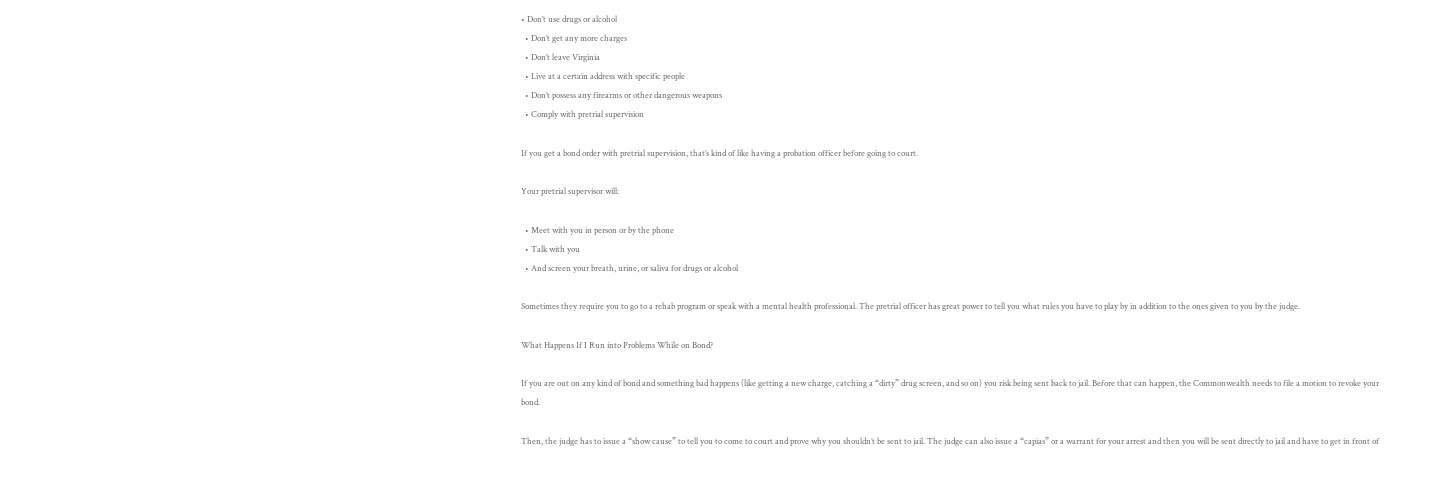• Don’t use drugs or alcohol
  • Don’t get any more charges
  • Don’t leave Virginia
  • Live at a certain address with specific people
  • Don’t possess any firearms or other dangerous weapons
  • Comply with pretrial supervision

If you get a bond order with pretrial supervision, that’s kind of like having a probation officer before going to court.

Your pretrial supervisor will:

  • Meet with you in person or by the phone
  • Talk with you
  • And screen your breath, urine, or saliva for drugs or alcohol

Sometimes they require you to go to a rehab program or speak with a mental health professional. The pretrial officer has great power to tell you what rules you have to play by in addition to the ones given to you by the judge.

What Happens If I Run into Problems While on Bond?

If you are out on any kind of bond and something bad happens (like getting a new charge, catching a “dirty” drug screen, and so on) you risk being sent back to jail. Before that can happen, the Commonwealth needs to file a motion to revoke your bond.

Then, the judge has to issue a “show cause” to tell you to come to court and prove why you shouldn’t be sent to jail. The judge can also issue a “capias” or a warrant for your arrest and then you will be sent directly to jail and have to get in front of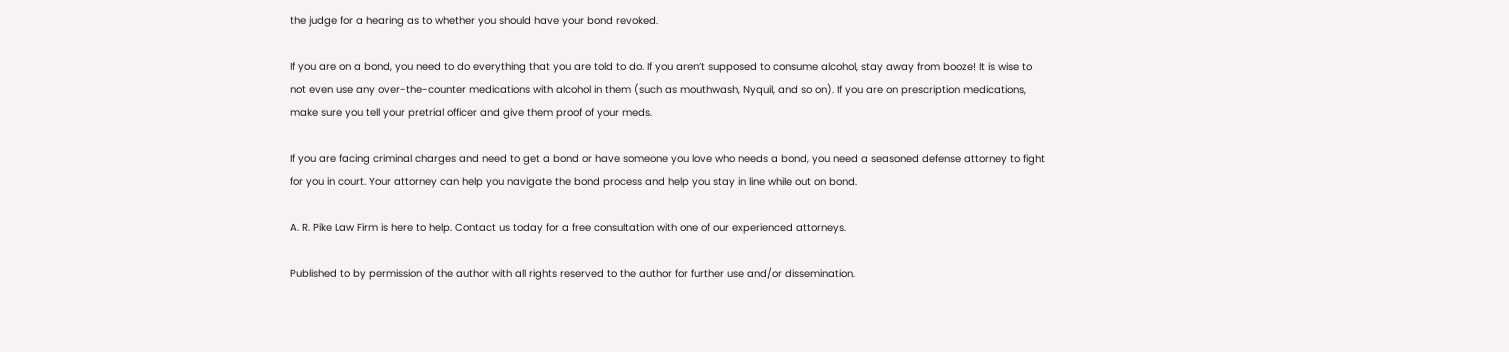the judge for a hearing as to whether you should have your bond revoked.

If you are on a bond, you need to do everything that you are told to do. If you aren’t supposed to consume alcohol, stay away from booze! It is wise to not even use any over-the-counter medications with alcohol in them (such as mouthwash, Nyquil, and so on). If you are on prescription medications, make sure you tell your pretrial officer and give them proof of your meds.

If you are facing criminal charges and need to get a bond or have someone you love who needs a bond, you need a seasoned defense attorney to fight for you in court. Your attorney can help you navigate the bond process and help you stay in line while out on bond.

A. R. Pike Law Firm is here to help. Contact us today for a free consultation with one of our experienced attorneys.

Published to by permission of the author with all rights reserved to the author for further use and/or dissemination.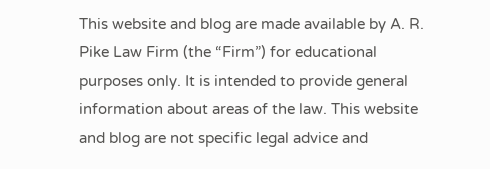This website and blog are made available by A. R. Pike Law Firm (the “Firm”) for educational purposes only. It is intended to provide general information about areas of the law. This website and blog are not specific legal advice and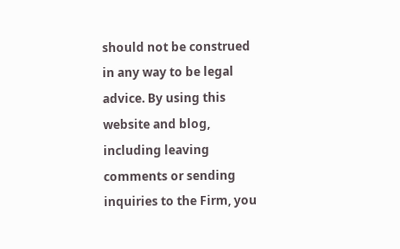should not be construed in any way to be legal advice. By using this website and blog, including leaving comments or sending inquiries to the Firm, you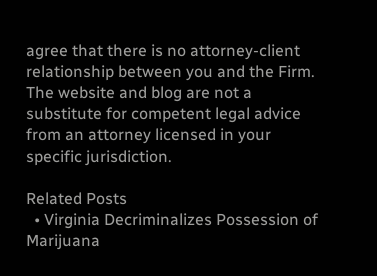agree that there is no attorney-client relationship between you and the Firm. The website and blog are not a substitute for competent legal advice from an attorney licensed in your specific jurisdiction.

Related Posts
  • Virginia Decriminalizes Possession of Marijuana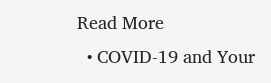Read More
  • COVID-19 and Your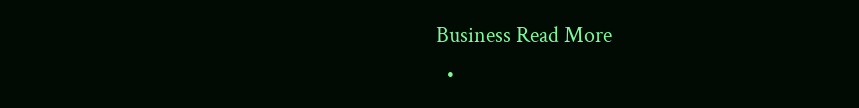Business Read More
  •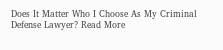Does It Matter Who I Choose As My Criminal Defense Lawyer? Read More